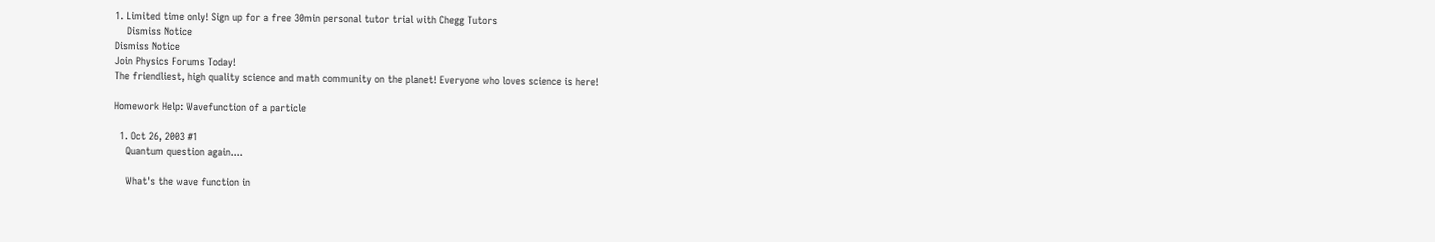1. Limited time only! Sign up for a free 30min personal tutor trial with Chegg Tutors
    Dismiss Notice
Dismiss Notice
Join Physics Forums Today!
The friendliest, high quality science and math community on the planet! Everyone who loves science is here!

Homework Help: Wavefunction of a particle

  1. Oct 26, 2003 #1
    Quantum question again....

    What's the wave function in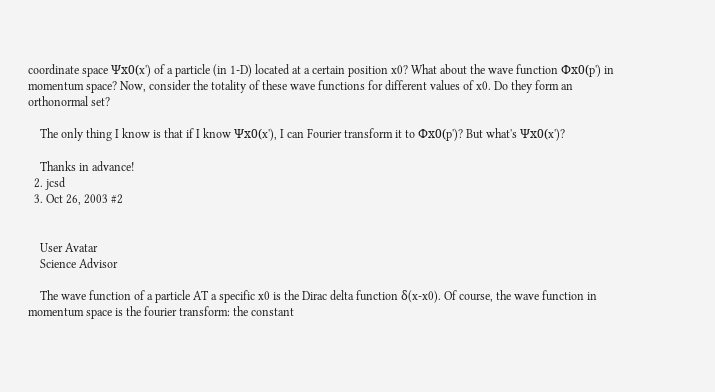coordinate space Ψx0(x') of a particle (in 1-D) located at a certain position x0? What about the wave function Φx0(p') in momentum space? Now, consider the totality of these wave functions for different values of x0. Do they form an orthonormal set?

    The only thing I know is that if I know Ψx0(x'), I can Fourier transform it to Φx0(p')? But what's Ψx0(x')?

    Thanks in advance!
  2. jcsd
  3. Oct 26, 2003 #2


    User Avatar
    Science Advisor

    The wave function of a particle AT a specific x0 is the Dirac delta function δ(x-x0). Of course, the wave function in momentum space is the fourier transform: the constant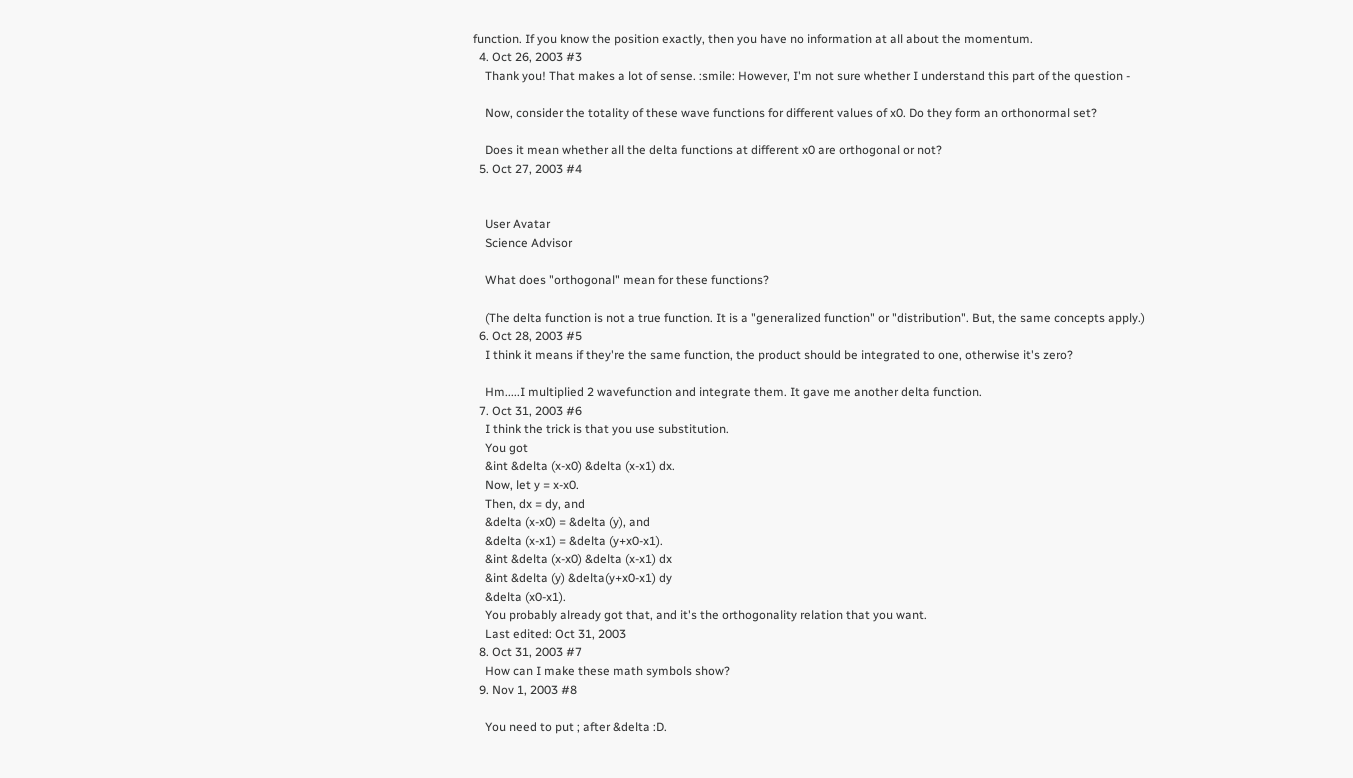function. If you know the position exactly, then you have no information at all about the momentum.
  4. Oct 26, 2003 #3
    Thank you! That makes a lot of sense. :smile: However, I'm not sure whether I understand this part of the question -

    Now, consider the totality of these wave functions for different values of x0. Do they form an orthonormal set?

    Does it mean whether all the delta functions at different x0 are orthogonal or not?
  5. Oct 27, 2003 #4


    User Avatar
    Science Advisor

    What does "orthogonal" mean for these functions?

    (The delta function is not a true function. It is a "generalized function" or "distribution". But, the same concepts apply.)
  6. Oct 28, 2003 #5
    I think it means if they're the same function, the product should be integrated to one, otherwise it's zero?

    Hm.....I multiplied 2 wavefunction and integrate them. It gave me another delta function.
  7. Oct 31, 2003 #6
    I think the trick is that you use substitution.
    You got
    &int &delta (x-x0) &delta (x-x1) dx.
    Now, let y = x-x0.
    Then, dx = dy, and
    &delta (x-x0) = &delta (y), and
    &delta (x-x1) = &delta (y+x0-x1).
    &int &delta (x-x0) &delta (x-x1) dx
    &int &delta (y) &delta(y+x0-x1) dy
    &delta (x0-x1).
    You probably already got that, and it's the orthogonality relation that you want.
    Last edited: Oct 31, 2003
  8. Oct 31, 2003 #7
    How can I make these math symbols show?
  9. Nov 1, 2003 #8

    You need to put ; after &delta :D.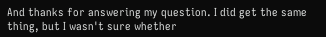And thanks for answering my question. I did get the same thing, but I wasn't sure whether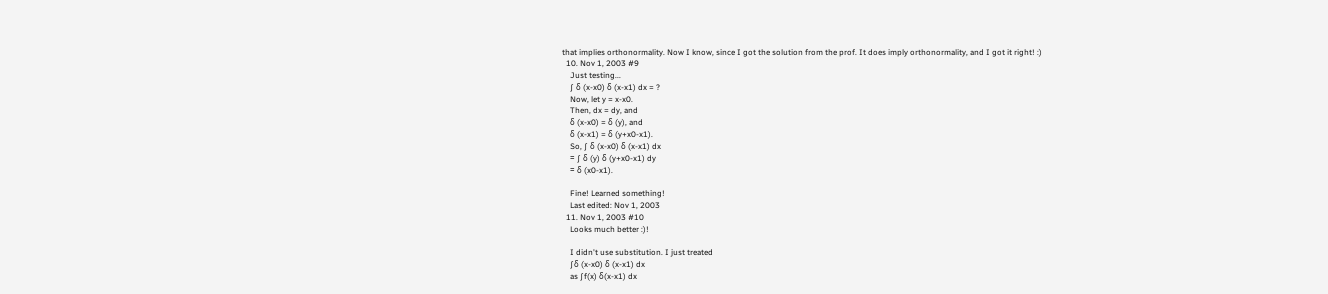that implies orthonormality. Now I know, since I got the solution from the prof. It does imply orthonormality, and I got it right! :)
  10. Nov 1, 2003 #9
    Just testing...
    ∫ δ (x-x0) δ (x-x1) dx = ?
    Now, let y = x-x0.
    Then, dx = dy, and
    δ (x-x0) = δ (y), and
    δ (x-x1) = δ (y+x0-x1).
    So, ∫ δ (x-x0) δ (x-x1) dx
    = ∫ δ (y) δ (y+x0-x1) dy
    = δ (x0-x1).

    Fine! Learned something!
    Last edited: Nov 1, 2003
  11. Nov 1, 2003 #10
    Looks much better :)!

    I didn't use substitution. I just treated
    ∫δ (x-x0) δ (x-x1) dx
    as ∫f(x) δ(x-x1) dx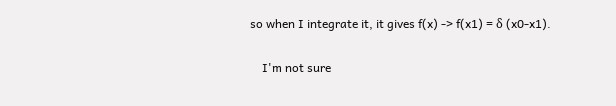so when I integrate it, it gives f(x) -> f(x1) = δ (x0-x1).

    I'm not sure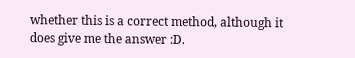whether this is a correct method, although it does give me the answer :D.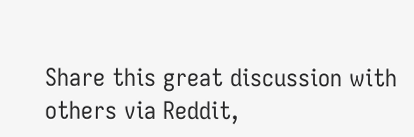Share this great discussion with others via Reddit,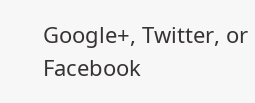Google+, Twitter, or Facebook